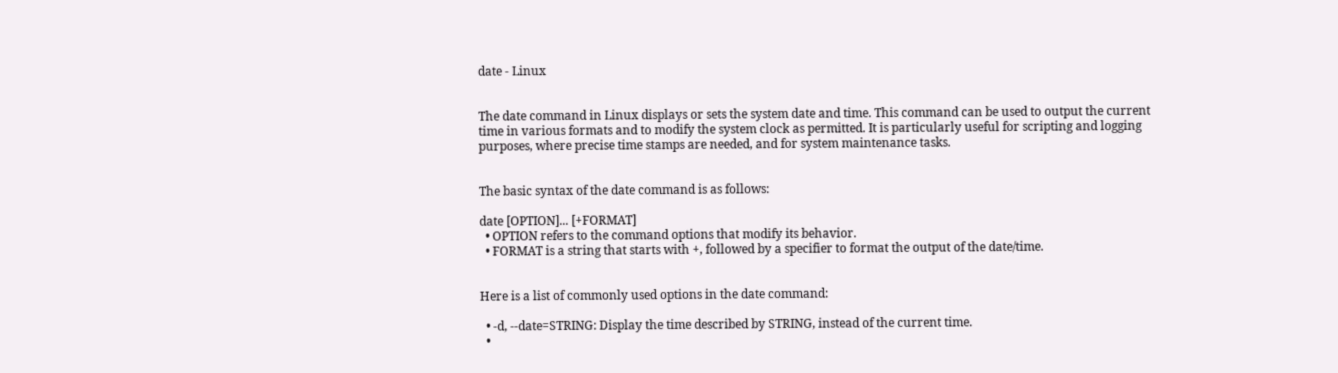date - Linux


The date command in Linux displays or sets the system date and time. This command can be used to output the current time in various formats and to modify the system clock as permitted. It is particularly useful for scripting and logging purposes, where precise time stamps are needed, and for system maintenance tasks.


The basic syntax of the date command is as follows:

date [OPTION]... [+FORMAT]
  • OPTION refers to the command options that modify its behavior.
  • FORMAT is a string that starts with +, followed by a specifier to format the output of the date/time.


Here is a list of commonly used options in the date command:

  • -d, --date=STRING: Display the time described by STRING, instead of the current time.
  •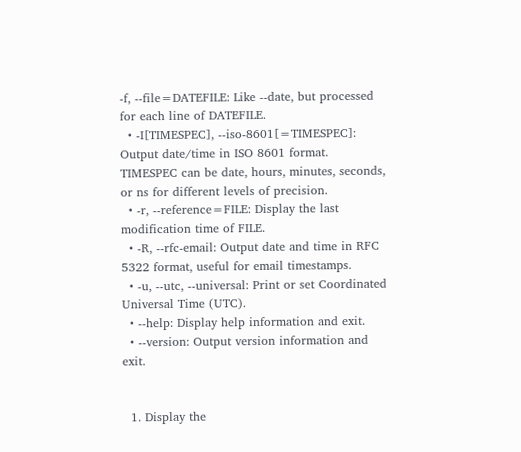-f, --file=DATEFILE: Like --date, but processed for each line of DATEFILE.
  • -I[TIMESPEC], --iso-8601[=TIMESPEC]: Output date/time in ISO 8601 format. TIMESPEC can be date, hours, minutes, seconds, or ns for different levels of precision.
  • -r, --reference=FILE: Display the last modification time of FILE.
  • -R, --rfc-email: Output date and time in RFC 5322 format, useful for email timestamps.
  • -u, --utc, --universal: Print or set Coordinated Universal Time (UTC).
  • --help: Display help information and exit.
  • --version: Output version information and exit.


  1. Display the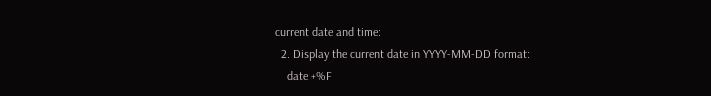current date and time:
  2. Display the current date in YYYY-MM-DD format:
    date +%F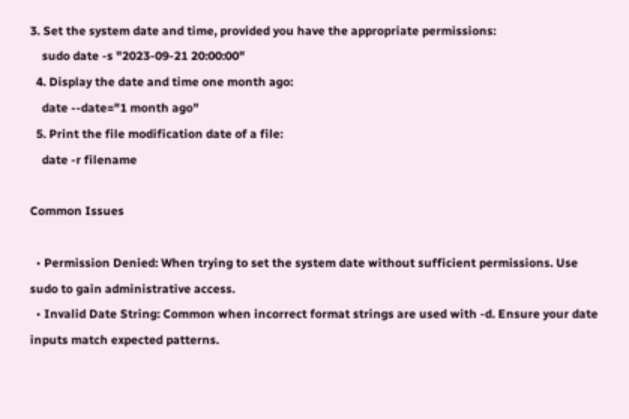3. Set the system date and time, provided you have the appropriate permissions:
    sudo date -s "2023-09-21 20:00:00"
  4. Display the date and time one month ago:
    date --date="1 month ago"
  5. Print the file modification date of a file:
    date -r filename

Common Issues

  • Permission Denied: When trying to set the system date without sufficient permissions. Use sudo to gain administrative access.
  • Invalid Date String: Common when incorrect format strings are used with -d. Ensure your date inputs match expected patterns.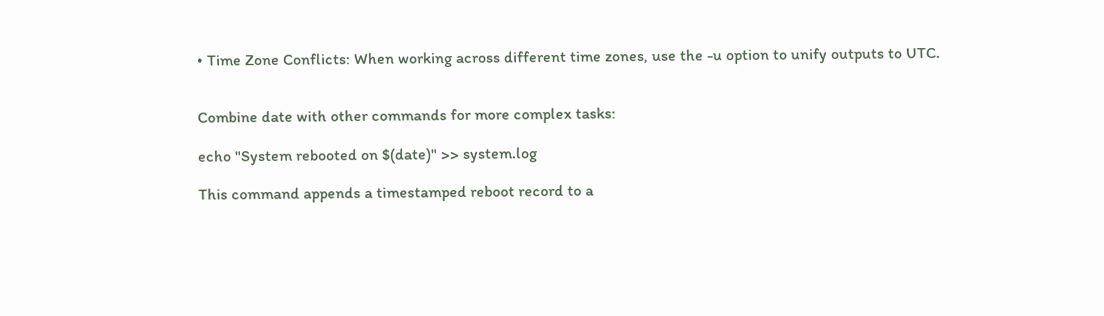• Time Zone Conflicts: When working across different time zones, use the -u option to unify outputs to UTC.


Combine date with other commands for more complex tasks:

echo "System rebooted on $(date)" >> system.log

This command appends a timestamped reboot record to a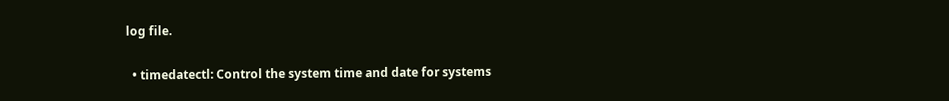log file.

  • timedatectl: Control the system time and date for systems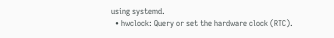using systemd.
  • hwclock: Query or set the hardware clock (RTC).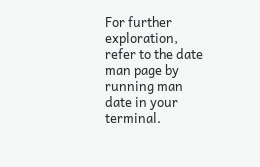For further exploration, refer to the date man page by running man date in your terminal.